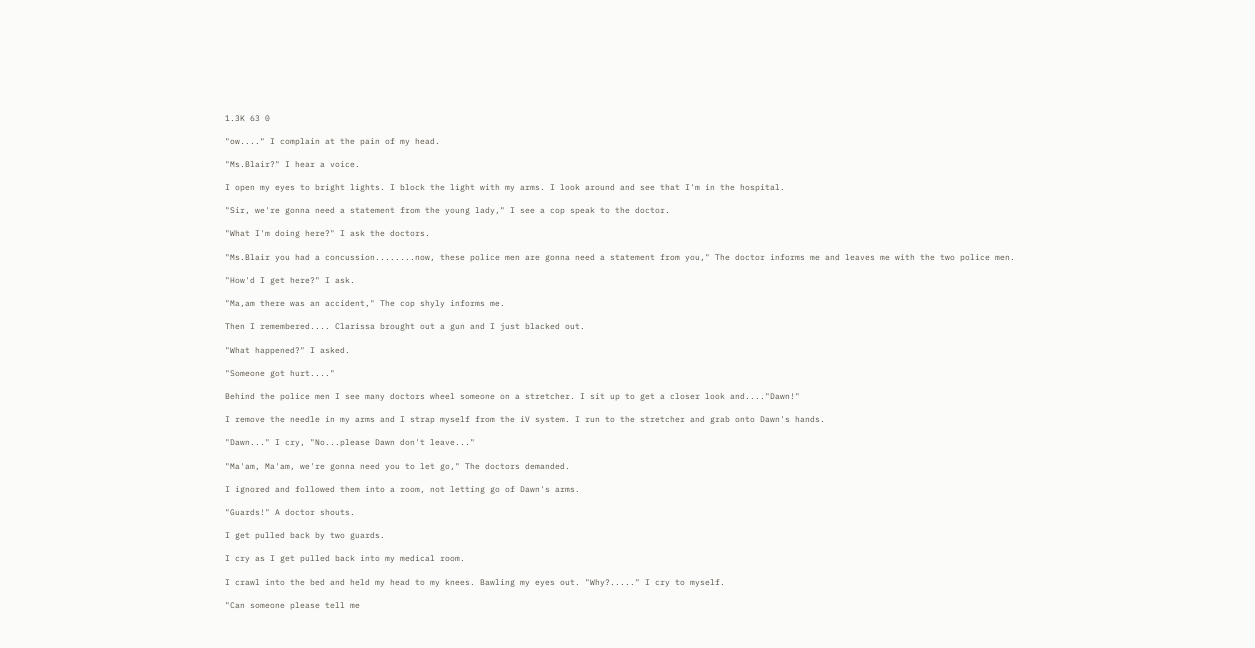1.3K 63 0

"ow...." I complain at the pain of my head.

"Ms.Blair?" I hear a voice.

I open my eyes to bright lights. I block the light with my arms. I look around and see that I'm in the hospital.

"Sir, we're gonna need a statement from the young lady," I see a cop speak to the doctor.

"What I'm doing here?" I ask the doctors.

"Ms.Blair you had a concussion........now, these police men are gonna need a statement from you," The doctor informs me and leaves me with the two police men.

"How'd I get here?" I ask.

"Ma,am there was an accident," The cop shyly informs me.

Then I remembered.... Clarissa brought out a gun and I just blacked out.

"What happened?" I asked.

"Someone got hurt...."

Behind the police men I see many doctors wheel someone on a stretcher. I sit up to get a closer look and...."Dawn!"

I remove the needle in my arms and I strap myself from the iV system. I run to the stretcher and grab onto Dawn's hands.

"Dawn..." I cry, "No...please Dawn don't leave..."

"Ma'am, Ma'am, we're gonna need you to let go," The doctors demanded.

I ignored and followed them into a room, not letting go of Dawn's arms.

"Guards!" A doctor shouts.

I get pulled back by two guards.

I cry as I get pulled back into my medical room.

I crawl into the bed and held my head to my knees. Bawling my eyes out. "Why?....." I cry to myself.

"Can someone please tell me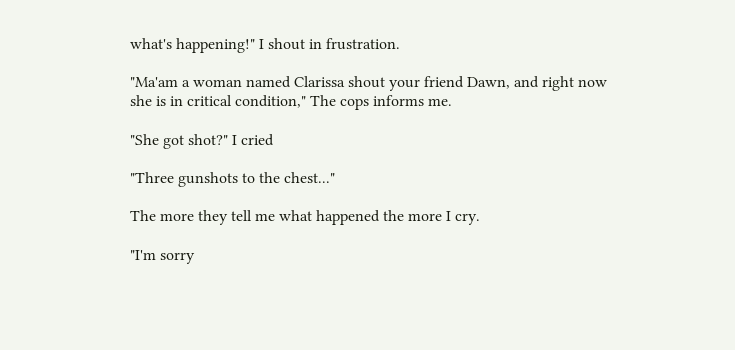what's happening!" I shout in frustration.

"Ma'am a woman named Clarissa shout your friend Dawn, and right now she is in critical condition," The cops informs me.

"She got shot?" I cried

"Three gunshots to the chest..."

The more they tell me what happened the more I cry.

"I'm sorry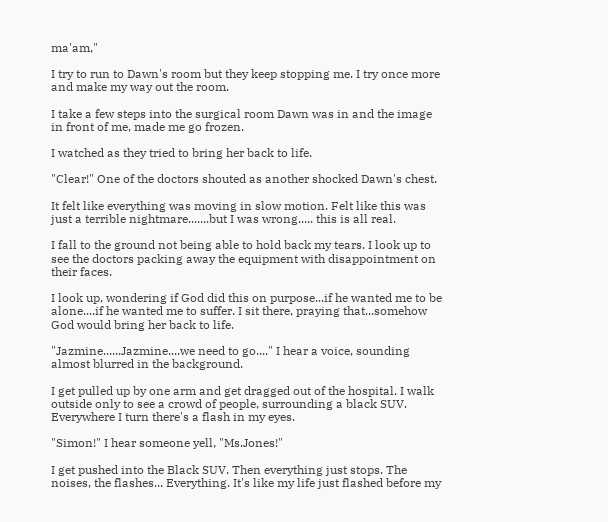ma'am,"

I try to run to Dawn's room but they keep stopping me. I try once more and make my way out the room.

I take a few steps into the surgical room Dawn was in and the image in front of me, made me go frozen.

I watched as they tried to bring her back to life.

"Clear!" One of the doctors shouted as another shocked Dawn's chest.

It felt like everything was moving in slow motion. Felt like this was just a terrible nightmare.......but I was wrong..... this is all real.

I fall to the ground not being able to hold back my tears. I look up to see the doctors packing away the equipment with disappointment on their faces.

I look up, wondering if God did this on purpose...if he wanted me to be alone....if he wanted me to suffer. I sit there, praying that...somehow God would bring her back to life.

"Jazmine......Jazmine....we need to go...." I hear a voice, sounding almost blurred in the background.

I get pulled up by one arm and get dragged out of the hospital. I walk outside only to see a crowd of people, surrounding a black SUV. Everywhere I turn there's a flash in my eyes.

"Simon!" I hear someone yell, "Ms.Jones!"

I get pushed into the Black SUV. Then everything just stops. The noises, the flashes... Everything. It's like my life just flashed before my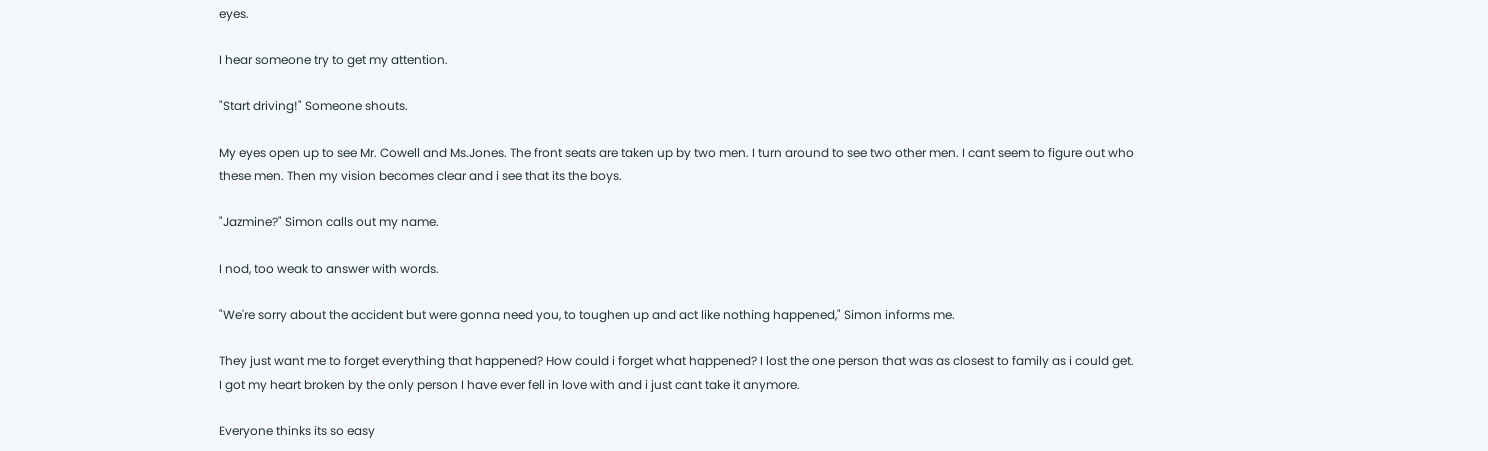eyes.

I hear someone try to get my attention.

"Start driving!" Someone shouts.

My eyes open up to see Mr. Cowell and Ms.Jones. The front seats are taken up by two men. I turn around to see two other men. I cant seem to figure out who these men. Then my vision becomes clear and i see that its the boys.

"Jazmine?" Simon calls out my name.

I nod, too weak to answer with words.

"We're sorry about the accident but were gonna need you, to toughen up and act like nothing happened," Simon informs me.

They just want me to forget everything that happened? How could i forget what happened? I lost the one person that was as closest to family as i could get. I got my heart broken by the only person I have ever fell in love with and i just cant take it anymore.

Everyone thinks its so easy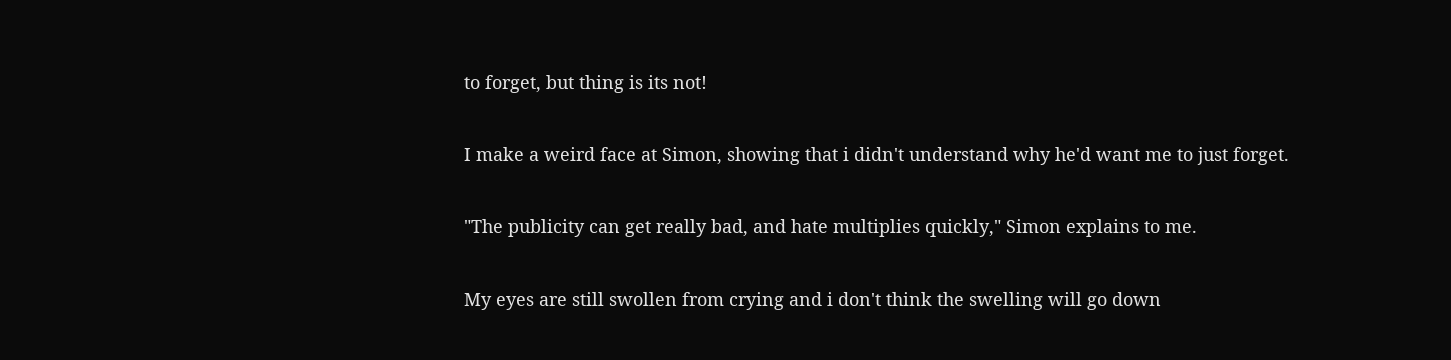to forget, but thing is its not!

I make a weird face at Simon, showing that i didn't understand why he'd want me to just forget.

"The publicity can get really bad, and hate multiplies quickly," Simon explains to me.

My eyes are still swollen from crying and i don't think the swelling will go down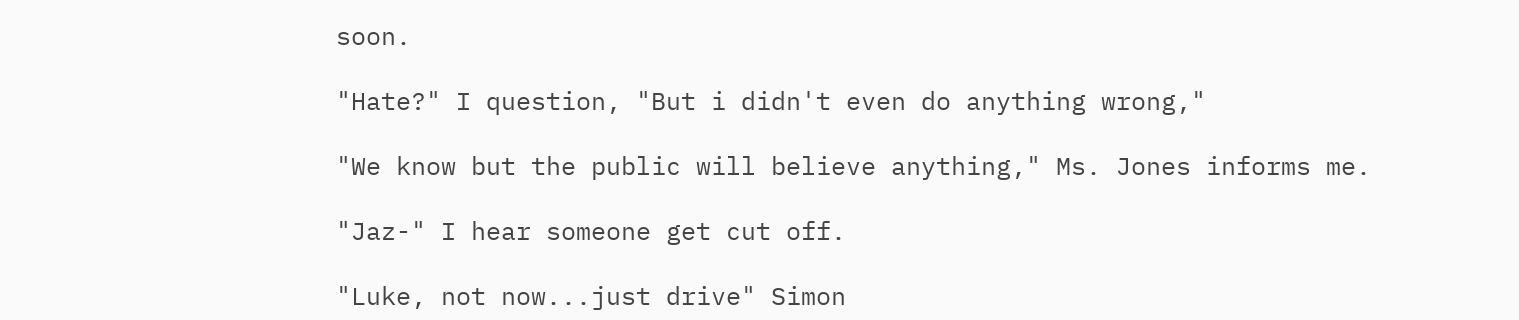soon.

"Hate?" I question, "But i didn't even do anything wrong,"

"We know but the public will believe anything," Ms. Jones informs me.

"Jaz-" I hear someone get cut off.

"Luke, not now...just drive" Simon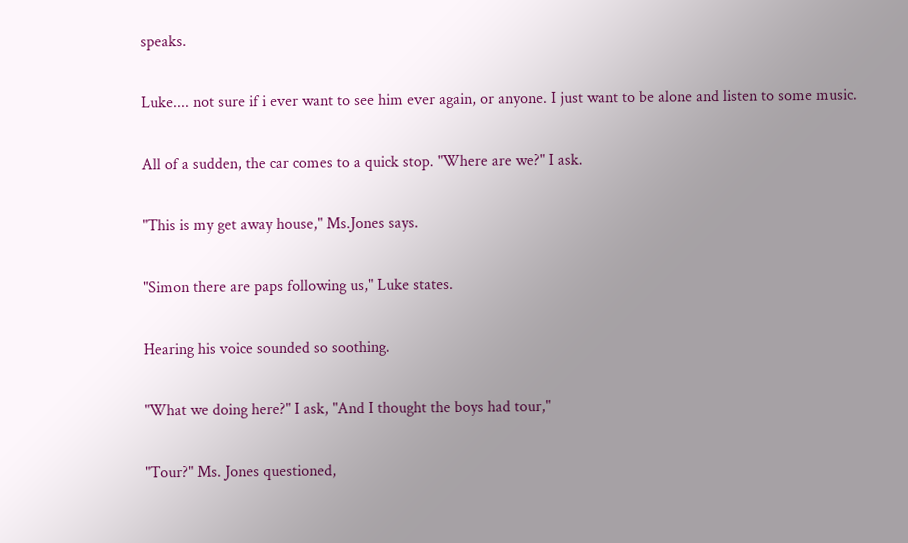speaks.

Luke.... not sure if i ever want to see him ever again, or anyone. I just want to be alone and listen to some music.

All of a sudden, the car comes to a quick stop. "Where are we?" I ask.

"This is my get away house," Ms.Jones says.

"Simon there are paps following us," Luke states.

Hearing his voice sounded so soothing.

"What we doing here?" I ask, "And I thought the boys had tour,"

"Tour?" Ms. Jones questioned,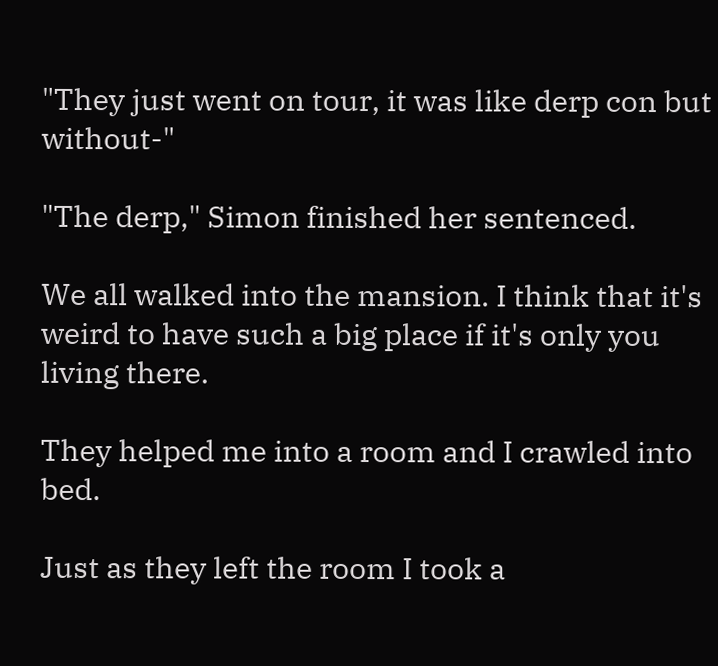"They just went on tour, it was like derp con but without-"

"The derp," Simon finished her sentenced.

We all walked into the mansion. I think that it's weird to have such a big place if it's only you living there.

They helped me into a room and I crawled into bed.

Just as they left the room I took a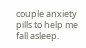couple anxiety pills to help me fall asleep.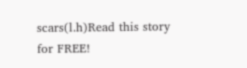scars(l.h)Read this story for FREE!